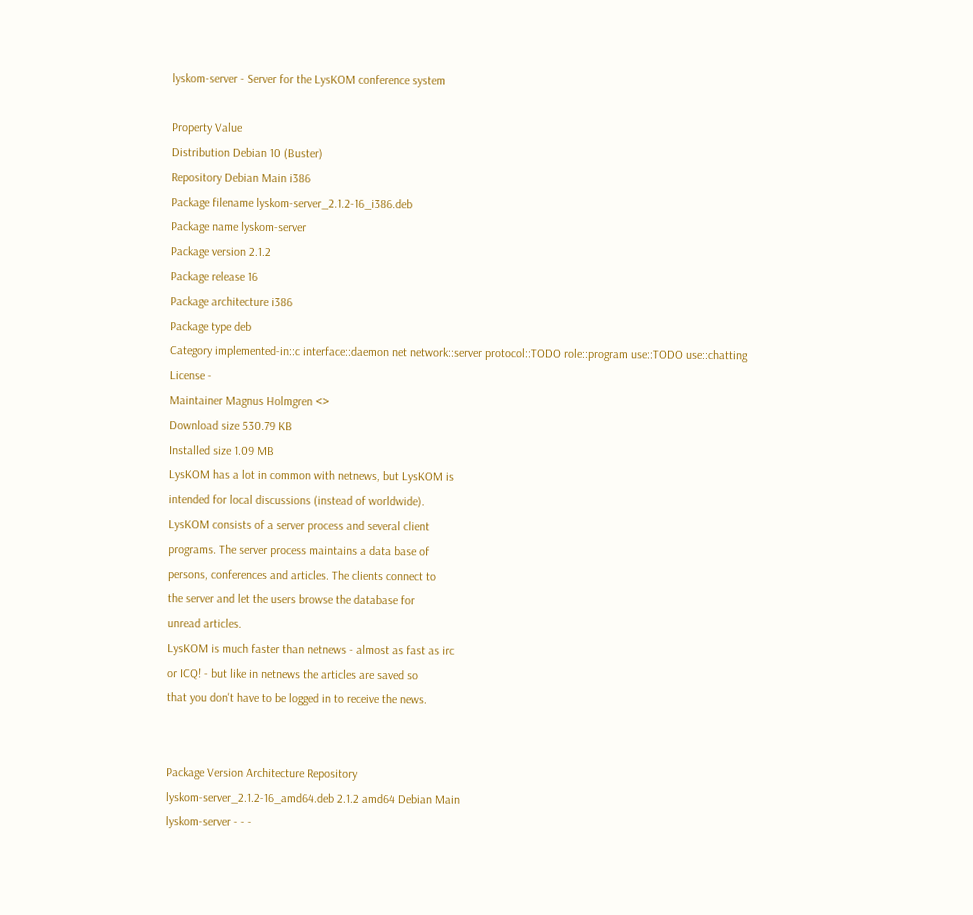lyskom-server - Server for the LysKOM conference system

Property Value
Distribution Debian 10 (Buster)
Repository Debian Main i386
Package filename lyskom-server_2.1.2-16_i386.deb
Package name lyskom-server
Package version 2.1.2
Package release 16
Package architecture i386
Package type deb
Category implemented-in::c interface::daemon net network::server protocol::TODO role::program use::TODO use::chatting
License -
Maintainer Magnus Holmgren <>
Download size 530.79 KB
Installed size 1.09 MB
LysKOM has a lot in common with netnews, but LysKOM is
intended for local discussions (instead of worldwide).
LysKOM consists of a server process and several client
programs. The server process maintains a data base of
persons, conferences and articles. The clients connect to
the server and let the users browse the database for
unread articles.
LysKOM is much faster than netnews - almost as fast as irc
or ICQ! - but like in netnews the articles are saved so
that you don't have to be logged in to receive the news.


Package Version Architecture Repository
lyskom-server_2.1.2-16_amd64.deb 2.1.2 amd64 Debian Main
lyskom-server - - -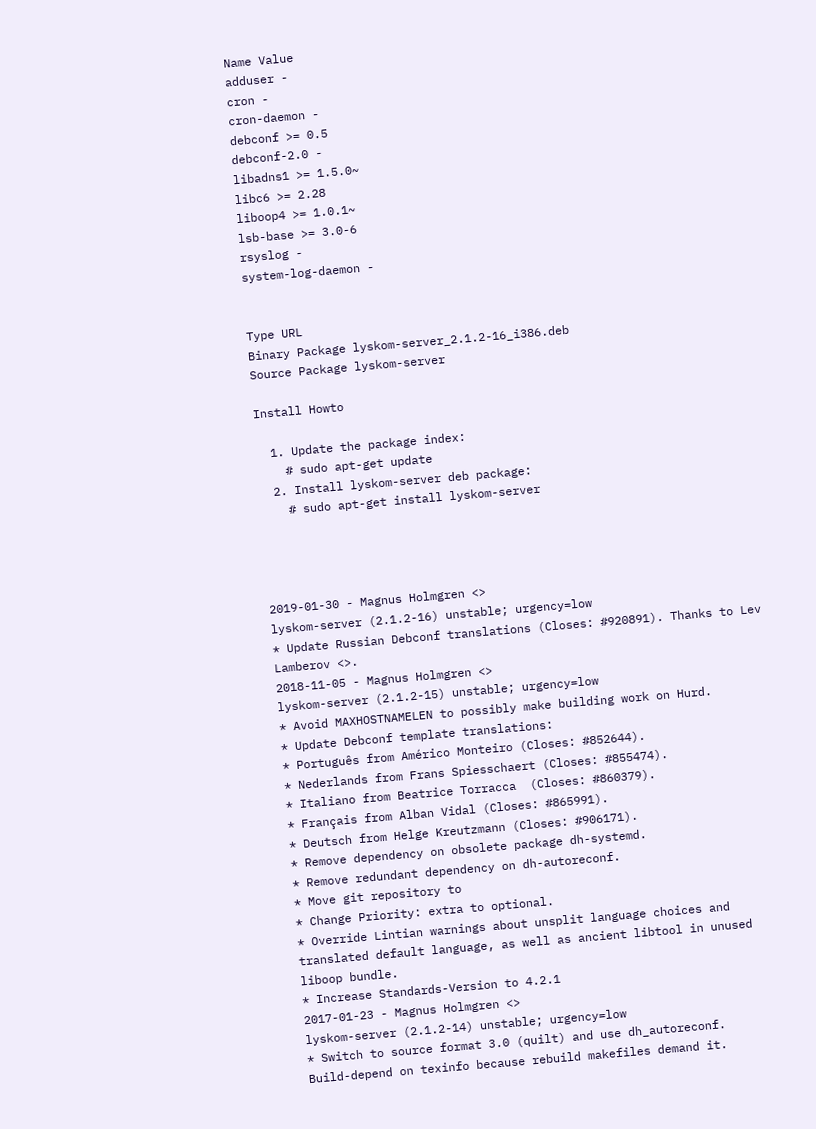Name Value
adduser -
cron -
cron-daemon -
debconf >= 0.5
debconf-2.0 -
libadns1 >= 1.5.0~
libc6 >= 2.28
liboop4 >= 1.0.1~
lsb-base >= 3.0-6
rsyslog -
system-log-daemon -


Type URL
Binary Package lyskom-server_2.1.2-16_i386.deb
Source Package lyskom-server

Install Howto

  1. Update the package index:
    # sudo apt-get update
  2. Install lyskom-server deb package:
    # sudo apt-get install lyskom-server




2019-01-30 - Magnus Holmgren <>
lyskom-server (2.1.2-16) unstable; urgency=low
* Update Russian Debconf translations (Closes: #920891). Thanks to Lev
Lamberov <>.
2018-11-05 - Magnus Holmgren <>
lyskom-server (2.1.2-15) unstable; urgency=low
* Avoid MAXHOSTNAMELEN to possibly make building work on Hurd.
* Update Debconf template translations:
* Português from Américo Monteiro (Closes: #852644).
* Nederlands from Frans Spiesschaert (Closes: #855474).
* Italiano from Beatrice Torracca  (Closes: #860379).
* Français from Alban Vidal (Closes: #865991).
* Deutsch from Helge Kreutzmann (Closes: #906171).
* Remove dependency on obsolete package dh-systemd.
* Remove redundant dependency on dh-autoreconf.
* Move git repository to
* Change Priority: extra to optional.
* Override Lintian warnings about unsplit language choices and
translated default language, as well as ancient libtool in unused
liboop bundle.
* Increase Standards-Version to 4.2.1
2017-01-23 - Magnus Holmgren <>
lyskom-server (2.1.2-14) unstable; urgency=low
* Switch to source format 3.0 (quilt) and use dh_autoreconf.
Build-depend on texinfo because rebuild makefiles demand it.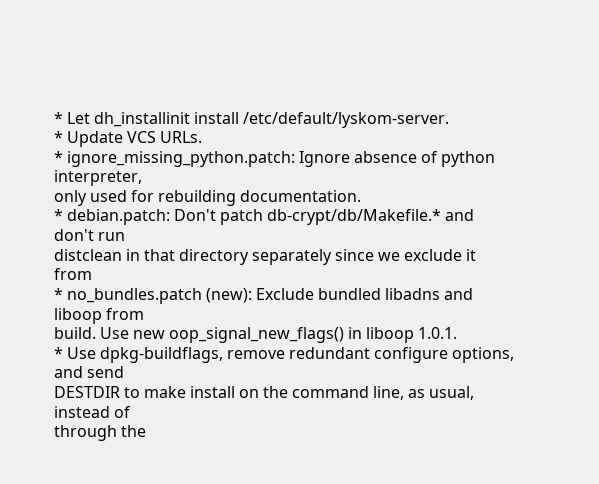* Let dh_installinit install /etc/default/lyskom-server.
* Update VCS URLs.
* ignore_missing_python.patch: Ignore absence of python interpreter,
only used for rebuilding documentation.
* debian.patch: Don't patch db-crypt/db/Makefile.* and don't run
distclean in that directory separately since we exclude it from
* no_bundles.patch (new): Exclude bundled libadns and liboop from
build. Use new oop_signal_new_flags() in liboop 1.0.1.
* Use dpkg-buildflags, remove redundant configure options, and send
DESTDIR to make install on the command line, as usual, instead of
through the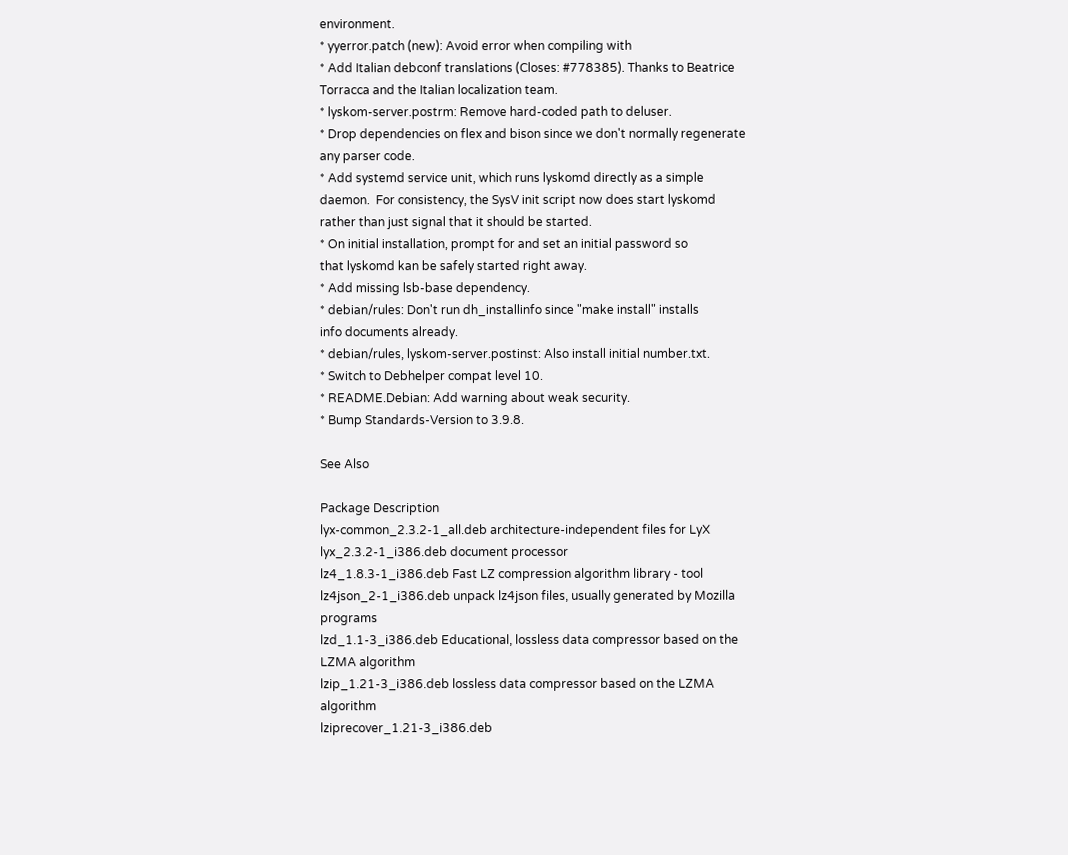environment.
* yyerror.patch (new): Avoid error when compiling with
* Add Italian debconf translations (Closes: #778385). Thanks to Beatrice
Torracca and the Italian localization team.
* lyskom-server.postrm: Remove hard-coded path to deluser.
* Drop dependencies on flex and bison since we don't normally regenerate
any parser code.
* Add systemd service unit, which runs lyskomd directly as a simple
daemon.  For consistency, the SysV init script now does start lyskomd
rather than just signal that it should be started.
* On initial installation, prompt for and set an initial password so
that lyskomd kan be safely started right away.
* Add missing lsb-base dependency.
* debian/rules: Don't run dh_installinfo since "make install" installs
info documents already.
* debian/rules, lyskom-server.postinst: Also install initial number.txt.
* Switch to Debhelper compat level 10.
* README.Debian: Add warning about weak security.
* Bump Standards-Version to 3.9.8.

See Also

Package Description
lyx-common_2.3.2-1_all.deb architecture-independent files for LyX
lyx_2.3.2-1_i386.deb document processor
lz4_1.8.3-1_i386.deb Fast LZ compression algorithm library - tool
lz4json_2-1_i386.deb unpack lz4json files, usually generated by Mozilla programs
lzd_1.1-3_i386.deb Educational, lossless data compressor based on the LZMA algorithm
lzip_1.21-3_i386.deb lossless data compressor based on the LZMA algorithm
lziprecover_1.21-3_i386.deb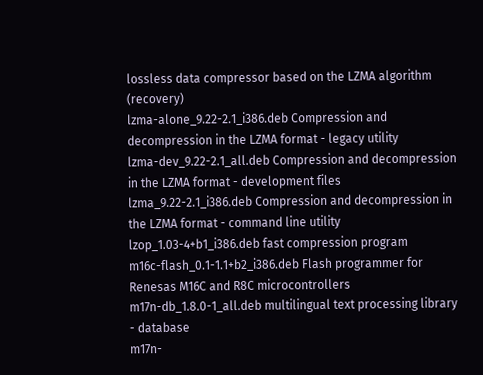lossless data compressor based on the LZMA algorithm (recovery)
lzma-alone_9.22-2.1_i386.deb Compression and decompression in the LZMA format - legacy utility
lzma-dev_9.22-2.1_all.deb Compression and decompression in the LZMA format - development files
lzma_9.22-2.1_i386.deb Compression and decompression in the LZMA format - command line utility
lzop_1.03-4+b1_i386.deb fast compression program
m16c-flash_0.1-1.1+b2_i386.deb Flash programmer for Renesas M16C and R8C microcontrollers
m17n-db_1.8.0-1_all.deb multilingual text processing library - database
m17n-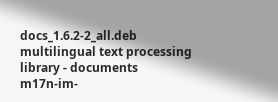docs_1.6.2-2_all.deb multilingual text processing library - documents
m17n-im-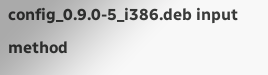config_0.9.0-5_i386.deb input method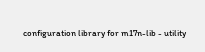configuration library for m17n-lib - utility